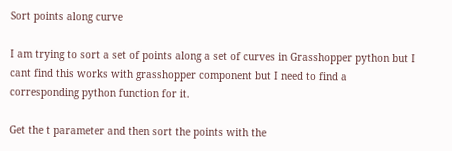Sort points along curve

I am trying to sort a set of points along a set of curves in Grasshopper python but I cant find this works with grasshopper component but I need to find a corresponding python function for it.

Get the t parameter and then sort the points with the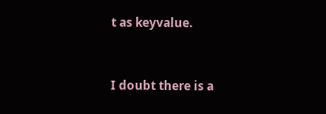t as keyvalue.


I doubt there is a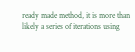ready made method, it is more than likely a series of iterations using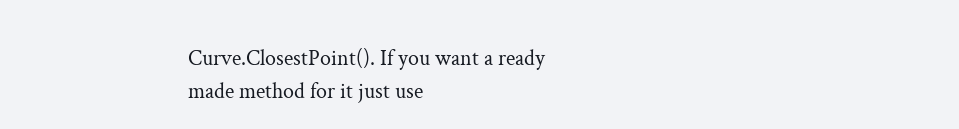Curve.ClosestPoint(). If you want a ready made method for it just use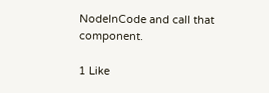NodeInCode and call that component.

1 Like